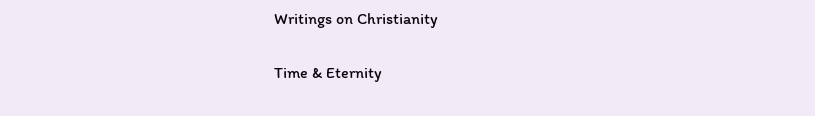Writings on Christianity

Time & Eternity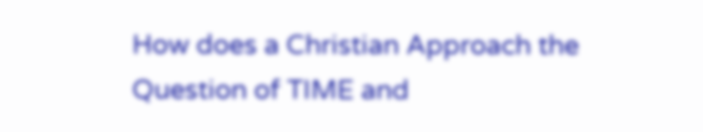How does a Christian Approach the Question of TIME and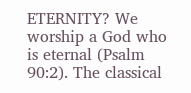ETERNITY? We worship a God who is eternal (Psalm 90:2). The classical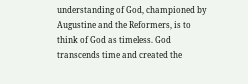understanding of God, championed by Augustine and the Reformers, is to think of God as timeless. God transcends time and created the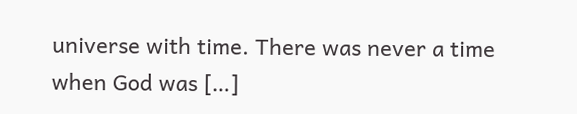universe with time. There was never a time when God was […]